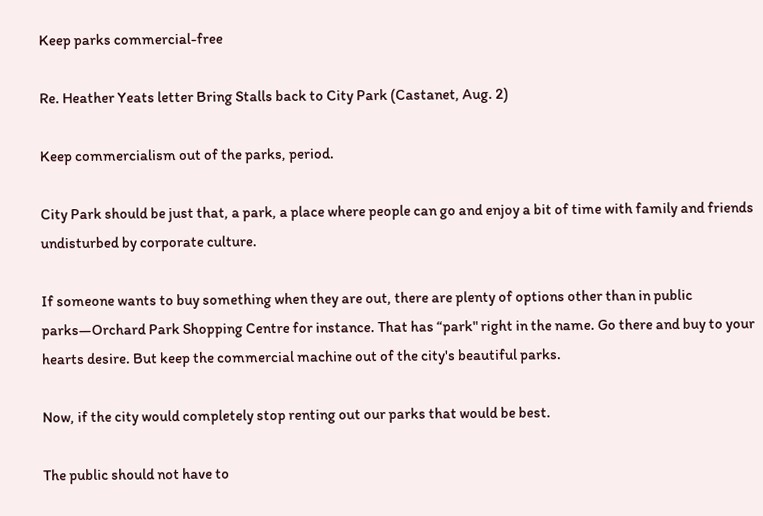Keep parks commercial-free

Re. Heather Yeats letter Bring Stalls back to City Park (Castanet, Aug. 2)

Keep commercialism out of the parks, period.

City Park should be just that, a park, a place where people can go and enjoy a bit of time with family and friends undisturbed by corporate culture.

If someone wants to buy something when they are out, there are plenty of options other than in public parks—Orchard Park Shopping Centre for instance. That has “park" right in the name. Go there and buy to your hearts desire. But keep the commercial machine out of the city's beautiful parks.

Now, if the city would completely stop renting out our parks that would be best.

The public should not have to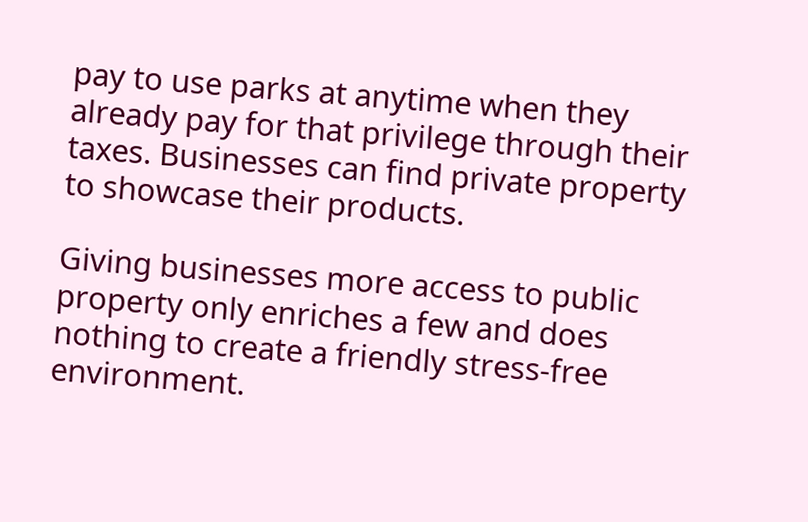pay to use parks at anytime when they already pay for that privilege through their taxes. Businesses can find private property to showcase their products.

Giving businesses more access to public property only enriches a few and does nothing to create a friendly stress-free environment.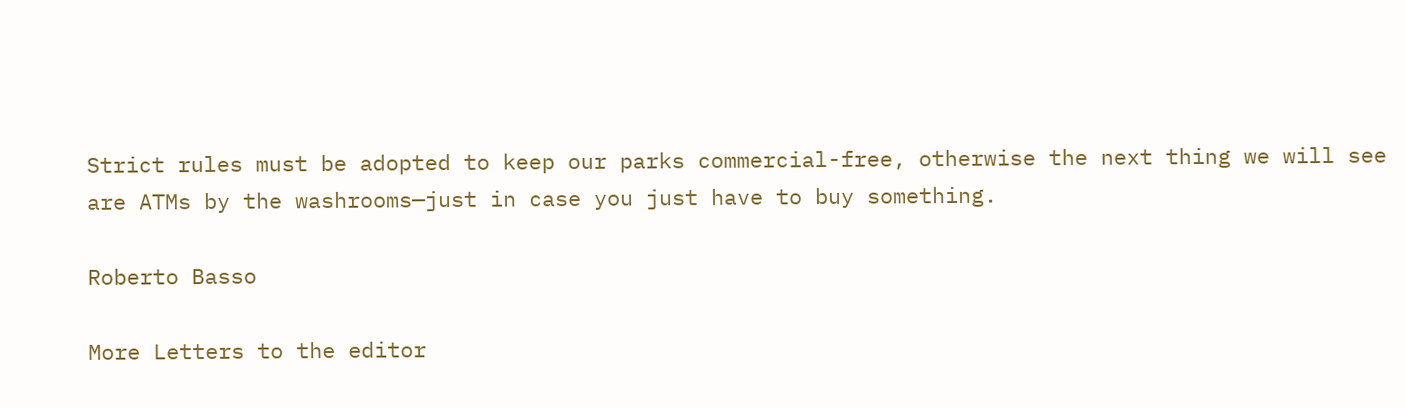Strict rules must be adopted to keep our parks commercial-free, otherwise the next thing we will see are ATMs by the washrooms—just in case you just have to buy something.

Roberto Basso

More Letters to the editor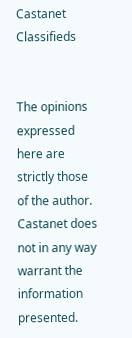Castanet Classifieds


The opinions expressed here are strictly those of the author. Castanet does not in any way warrant the information presented.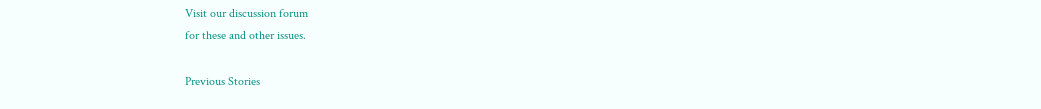Visit our discussion forum
for these and other issues.

Previous Stories